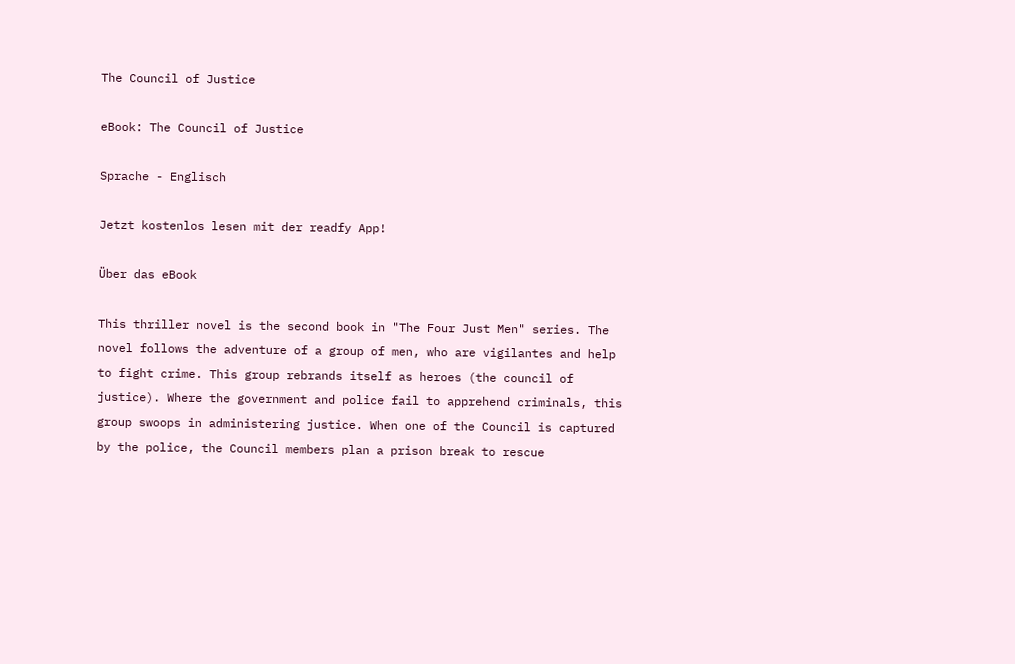The Council of Justice

eBook: The Council of Justice

Sprache - Englisch

Jetzt kostenlos lesen mit der readfy App!

Über das eBook

This thriller novel is the second book in "The Four Just Men" series. The novel follows the adventure of a group of men, who are vigilantes and help to fight crime. This group rebrands itself as heroes (the council of justice). Where the government and police fail to apprehend criminals, this group swoops in administering justice. When one of the Council is captured by the police, the Council members plan a prison break to rescue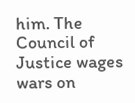him. The Council of Justice wages wars on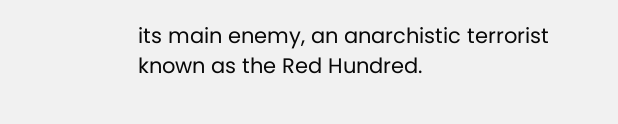its main enemy, an anarchistic terrorist known as the Red Hundred.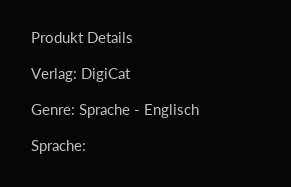Produkt Details

Verlag: DigiCat

Genre: Sprache - Englisch

Sprache: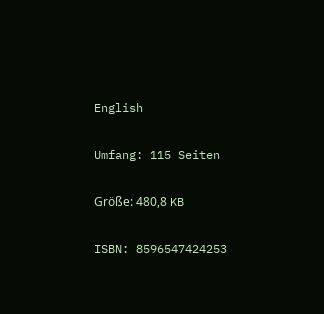English

Umfang: 115 Seiten

Größe: 480,8 KB

ISBN: 8596547424253